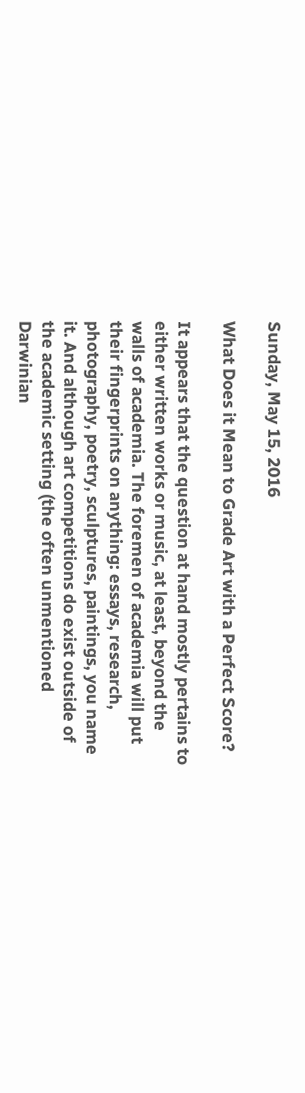Sunday, May 15, 2016

What Does it Mean to Grade Art with a Perfect Score?

It appears that the question at hand mostly pertains to either written works or music, at least, beyond the walls of academia. The foremen of academia will put their fingerprints on anything: essays, research, photography, poetry, sculptures, paintings, you name it. And although art competitions do exist outside of the academic setting (the often unmentioned Darwinian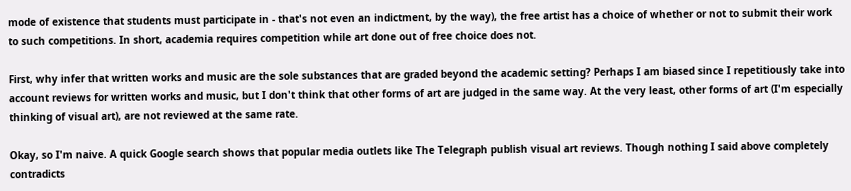mode of existence that students must participate in - that's not even an indictment, by the way), the free artist has a choice of whether or not to submit their work to such competitions. In short, academia requires competition while art done out of free choice does not.

First, why infer that written works and music are the sole substances that are graded beyond the academic setting? Perhaps I am biased since I repetitiously take into account reviews for written works and music, but I don't think that other forms of art are judged in the same way. At the very least, other forms of art (I'm especially thinking of visual art), are not reviewed at the same rate.

Okay, so I'm naive. A quick Google search shows that popular media outlets like The Telegraph publish visual art reviews. Though nothing I said above completely contradicts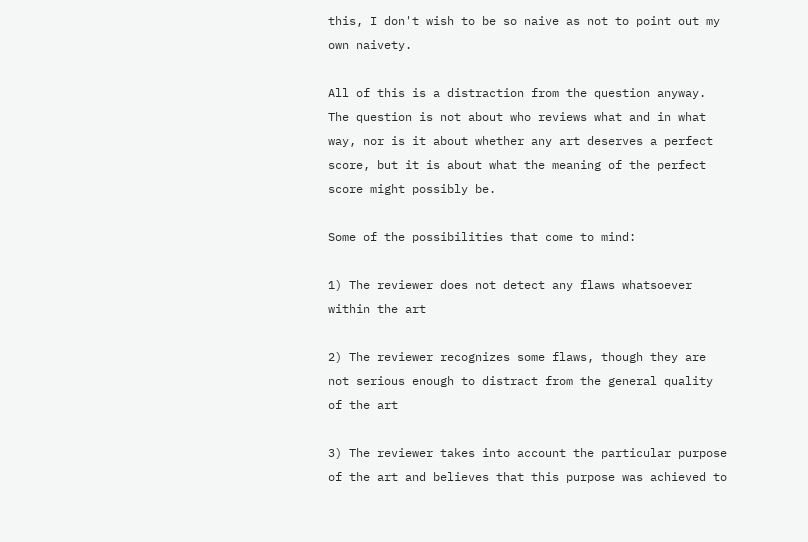this, I don't wish to be so naive as not to point out my own naivety.

All of this is a distraction from the question anyway. The question is not about who reviews what and in what way, nor is it about whether any art deserves a perfect score, but it is about what the meaning of the perfect score might possibly be.

Some of the possibilities that come to mind:

1) The reviewer does not detect any flaws whatsoever within the art

2) The reviewer recognizes some flaws, though they are not serious enough to distract from the general quality of the art

3) The reviewer takes into account the particular purpose of the art and believes that this purpose was achieved to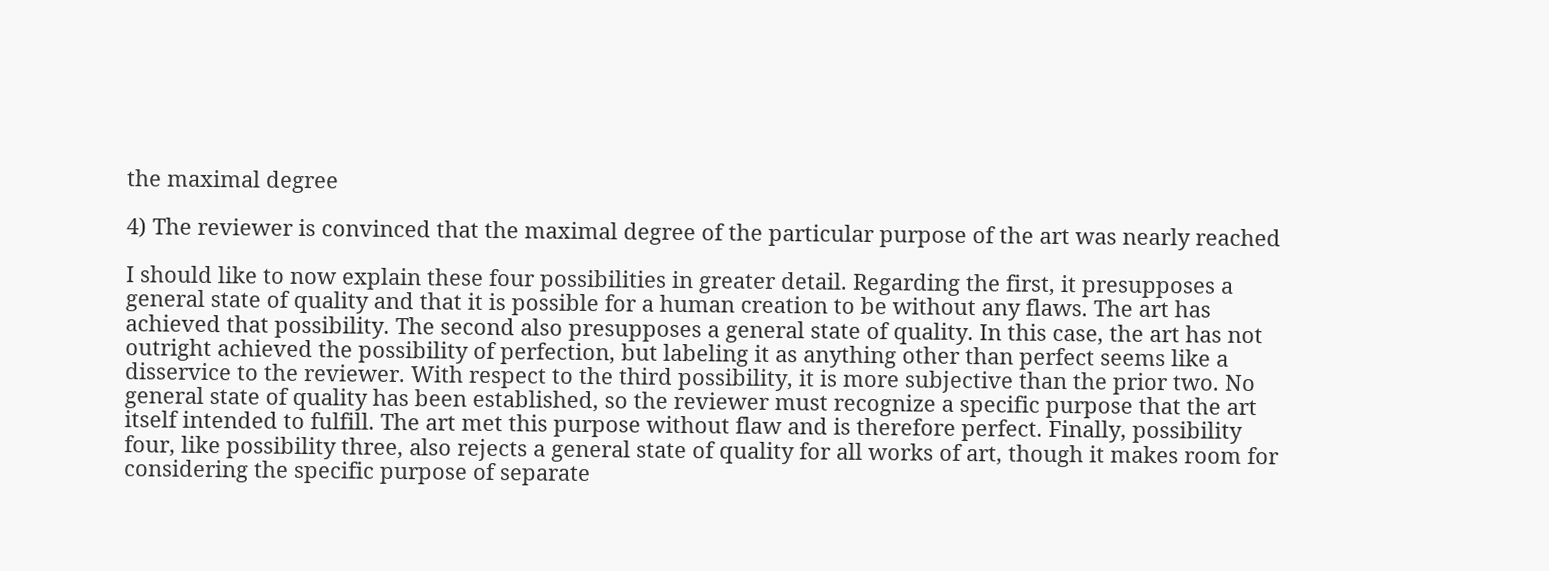the maximal degree

4) The reviewer is convinced that the maximal degree of the particular purpose of the art was nearly reached

I should like to now explain these four possibilities in greater detail. Regarding the first, it presupposes a general state of quality and that it is possible for a human creation to be without any flaws. The art has achieved that possibility. The second also presupposes a general state of quality. In this case, the art has not outright achieved the possibility of perfection, but labeling it as anything other than perfect seems like a disservice to the reviewer. With respect to the third possibility, it is more subjective than the prior two. No general state of quality has been established, so the reviewer must recognize a specific purpose that the art itself intended to fulfill. The art met this purpose without flaw and is therefore perfect. Finally, possibility four, like possibility three, also rejects a general state of quality for all works of art, though it makes room for considering the specific purpose of separate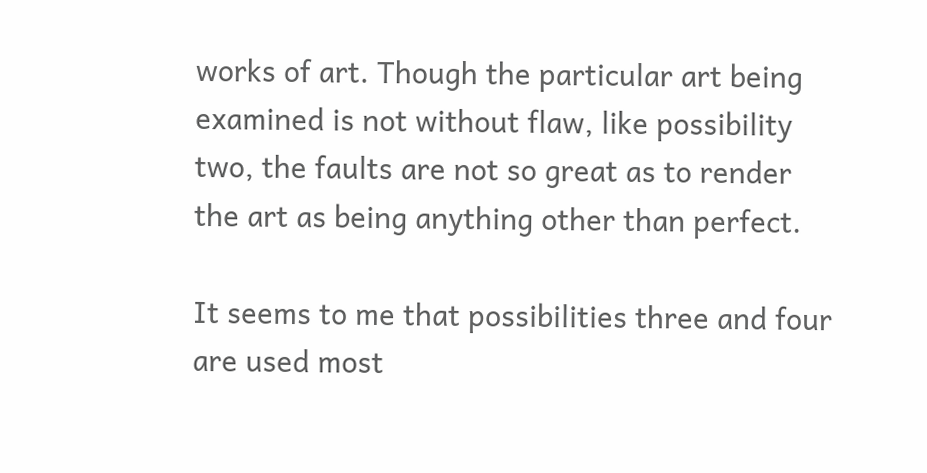works of art. Though the particular art being examined is not without flaw, like possibility two, the faults are not so great as to render the art as being anything other than perfect.

It seems to me that possibilities three and four are used most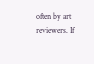often by art reviewers. If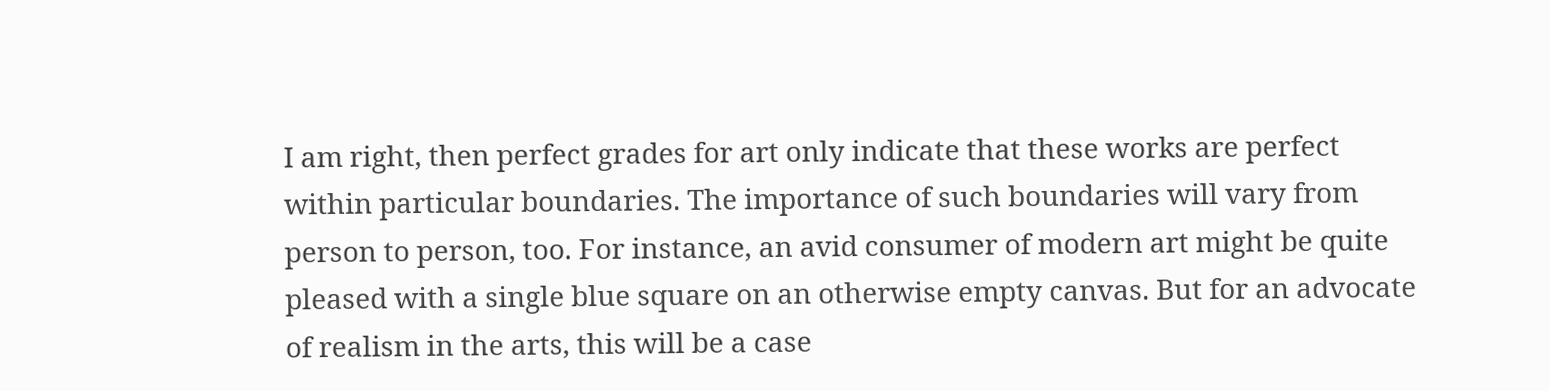I am right, then perfect grades for art only indicate that these works are perfect within particular boundaries. The importance of such boundaries will vary from person to person, too. For instance, an avid consumer of modern art might be quite pleased with a single blue square on an otherwise empty canvas. But for an advocate of realism in the arts, this will be a case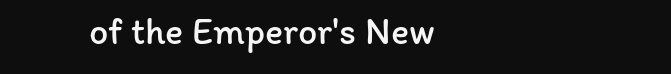of the Emperor's New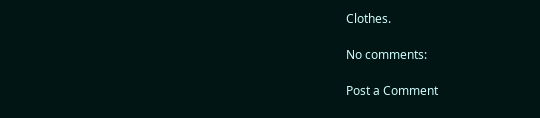Clothes.

No comments:

Post a Comment